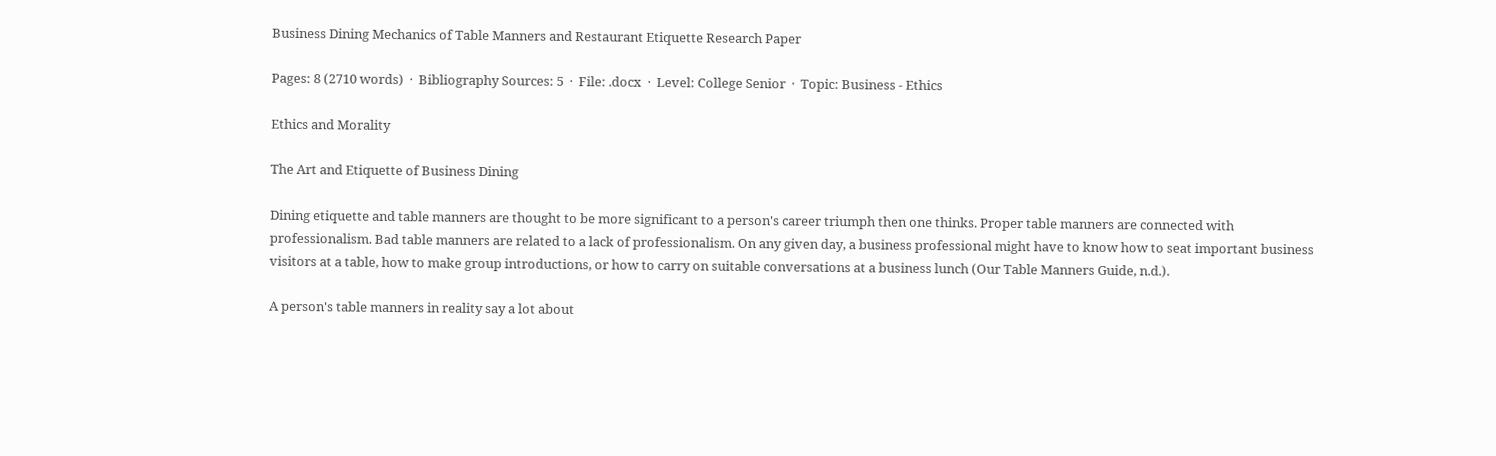Business Dining Mechanics of Table Manners and Restaurant Etiquette Research Paper

Pages: 8 (2710 words)  ·  Bibliography Sources: 5  ·  File: .docx  ·  Level: College Senior  ·  Topic: Business - Ethics

Ethics and Morality

The Art and Etiquette of Business Dining

Dining etiquette and table manners are thought to be more significant to a person's career triumph then one thinks. Proper table manners are connected with professionalism. Bad table manners are related to a lack of professionalism. On any given day, a business professional might have to know how to seat important business visitors at a table, how to make group introductions, or how to carry on suitable conversations at a business lunch (Our Table Manners Guide, n.d.).

A person's table manners in reality say a lot about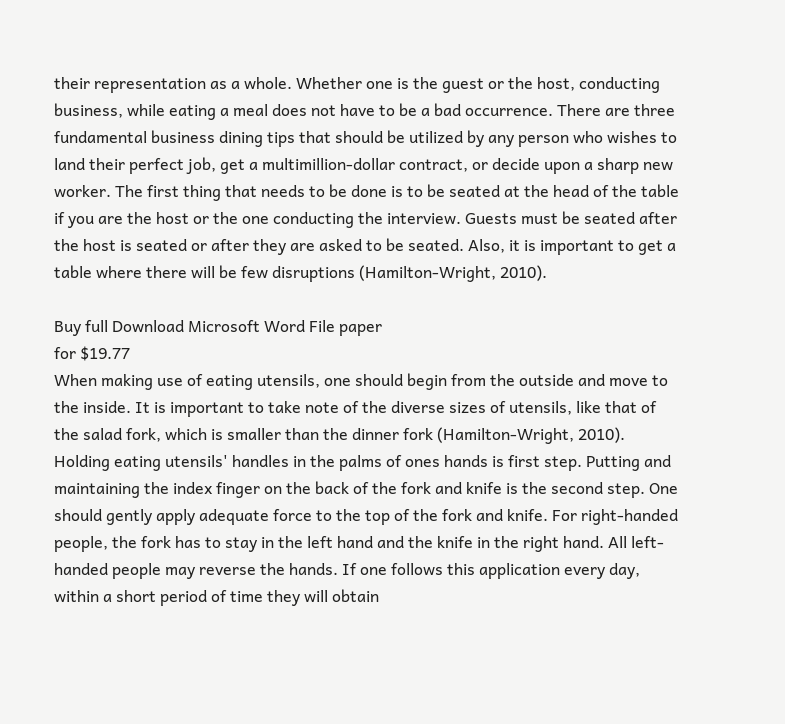their representation as a whole. Whether one is the guest or the host, conducting business, while eating a meal does not have to be a bad occurrence. There are three fundamental business dining tips that should be utilized by any person who wishes to land their perfect job, get a multimillion-dollar contract, or decide upon a sharp new worker. The first thing that needs to be done is to be seated at the head of the table if you are the host or the one conducting the interview. Guests must be seated after the host is seated or after they are asked to be seated. Also, it is important to get a table where there will be few disruptions (Hamilton-Wright, 2010).

Buy full Download Microsoft Word File paper
for $19.77
When making use of eating utensils, one should begin from the outside and move to the inside. It is important to take note of the diverse sizes of utensils, like that of the salad fork, which is smaller than the dinner fork (Hamilton-Wright, 2010). Holding eating utensils' handles in the palms of ones hands is first step. Putting and maintaining the index finger on the back of the fork and knife is the second step. One should gently apply adequate force to the top of the fork and knife. For right-handed people, the fork has to stay in the left hand and the knife in the right hand. All left-handed people may reverse the hands. If one follows this application every day, within a short period of time they will obtain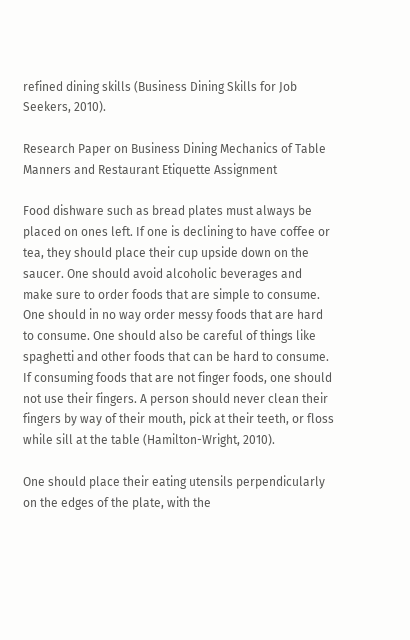refined dining skills (Business Dining Skills for Job Seekers, 2010).

Research Paper on Business Dining Mechanics of Table Manners and Restaurant Etiquette Assignment

Food dishware such as bread plates must always be placed on ones left. If one is declining to have coffee or tea, they should place their cup upside down on the saucer. One should avoid alcoholic beverages and make sure to order foods that are simple to consume. One should in no way order messy foods that are hard to consume. One should also be careful of things like spaghetti and other foods that can be hard to consume. If consuming foods that are not finger foods, one should not use their fingers. A person should never clean their fingers by way of their mouth, pick at their teeth, or floss while sill at the table (Hamilton-Wright, 2010).

One should place their eating utensils perpendicularly on the edges of the plate, with the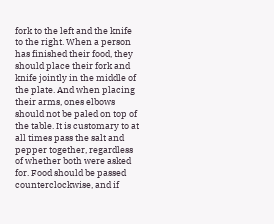fork to the left and the knife to the right. When a person has finished their food, they should place their fork and knife jointly in the middle of the plate. And when placing their arms, ones elbows should not be paled on top of the table. It is customary to at all times pass the salt and pepper together, regardless of whether both were asked for. Food should be passed counterclockwise, and if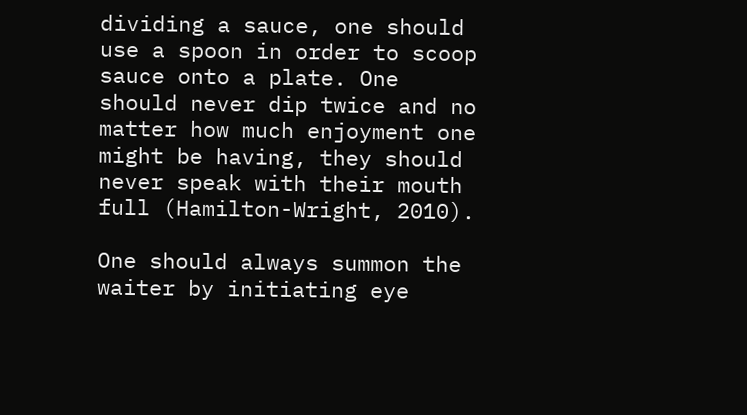dividing a sauce, one should use a spoon in order to scoop sauce onto a plate. One should never dip twice and no matter how much enjoyment one might be having, they should never speak with their mouth full (Hamilton-Wright, 2010).

One should always summon the waiter by initiating eye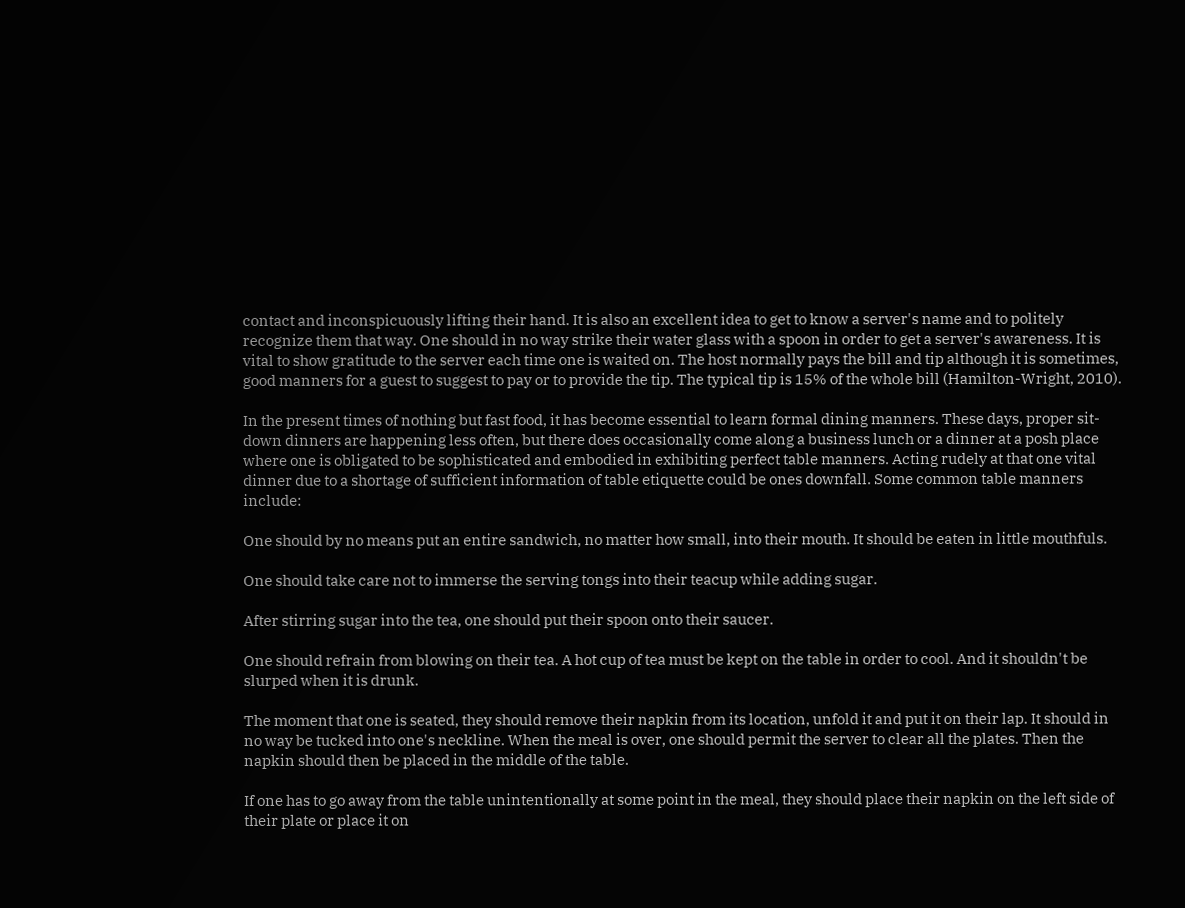contact and inconspicuously lifting their hand. It is also an excellent idea to get to know a server's name and to politely recognize them that way. One should in no way strike their water glass with a spoon in order to get a server's awareness. It is vital to show gratitude to the server each time one is waited on. The host normally pays the bill and tip although it is sometimes, good manners for a guest to suggest to pay or to provide the tip. The typical tip is 15% of the whole bill (Hamilton-Wright, 2010).

In the present times of nothing but fast food, it has become essential to learn formal dining manners. These days, proper sit-down dinners are happening less often, but there does occasionally come along a business lunch or a dinner at a posh place where one is obligated to be sophisticated and embodied in exhibiting perfect table manners. Acting rudely at that one vital dinner due to a shortage of sufficient information of table etiquette could be ones downfall. Some common table manners include:

One should by no means put an entire sandwich, no matter how small, into their mouth. It should be eaten in little mouthfuls.

One should take care not to immerse the serving tongs into their teacup while adding sugar.

After stirring sugar into the tea, one should put their spoon onto their saucer.

One should refrain from blowing on their tea. A hot cup of tea must be kept on the table in order to cool. And it shouldn't be slurped when it is drunk.

The moment that one is seated, they should remove their napkin from its location, unfold it and put it on their lap. It should in no way be tucked into one's neckline. When the meal is over, one should permit the server to clear all the plates. Then the napkin should then be placed in the middle of the table.

If one has to go away from the table unintentionally at some point in the meal, they should place their napkin on the left side of their plate or place it on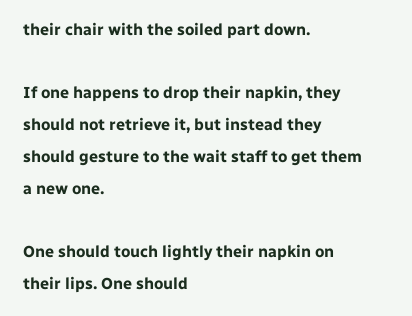their chair with the soiled part down.

If one happens to drop their napkin, they should not retrieve it, but instead they should gesture to the wait staff to get them a new one.

One should touch lightly their napkin on their lips. One should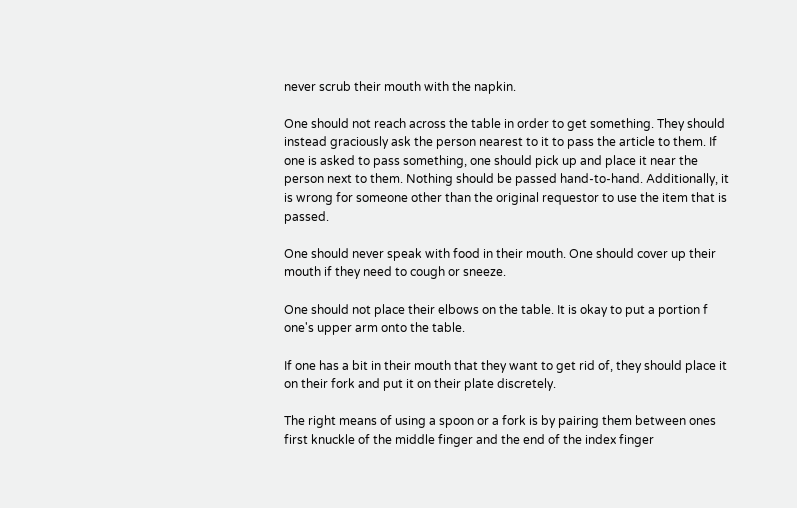never scrub their mouth with the napkin.

One should not reach across the table in order to get something. They should instead graciously ask the person nearest to it to pass the article to them. If one is asked to pass something, one should pick up and place it near the person next to them. Nothing should be passed hand-to-hand. Additionally, it is wrong for someone other than the original requestor to use the item that is passed.

One should never speak with food in their mouth. One should cover up their mouth if they need to cough or sneeze.

One should not place their elbows on the table. It is okay to put a portion f one's upper arm onto the table.

If one has a bit in their mouth that they want to get rid of, they should place it on their fork and put it on their plate discretely.

The right means of using a spoon or a fork is by pairing them between ones first knuckle of the middle finger and the end of the index finger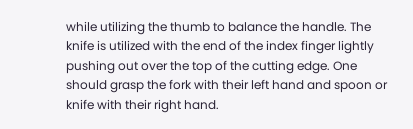while utilizing the thumb to balance the handle. The knife is utilized with the end of the index finger lightly pushing out over the top of the cutting edge. One should grasp the fork with their left hand and spoon or knife with their right hand.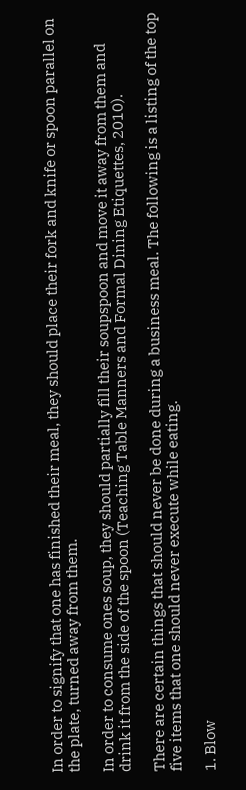In order to signify that one has finished their meal, they should place their fork and knife or spoon parallel on the plate, turned away from them.

In order to consume ones soup, they should partially fill their soupspoon and move it away from them and drink it from the side of the spoon (Teaching Table Manners and Formal Dining Etiquettes, 2010).

There are certain things that should never be done during a business meal. The following is a listing of the top five items that one should never execute while eating.

1. Blow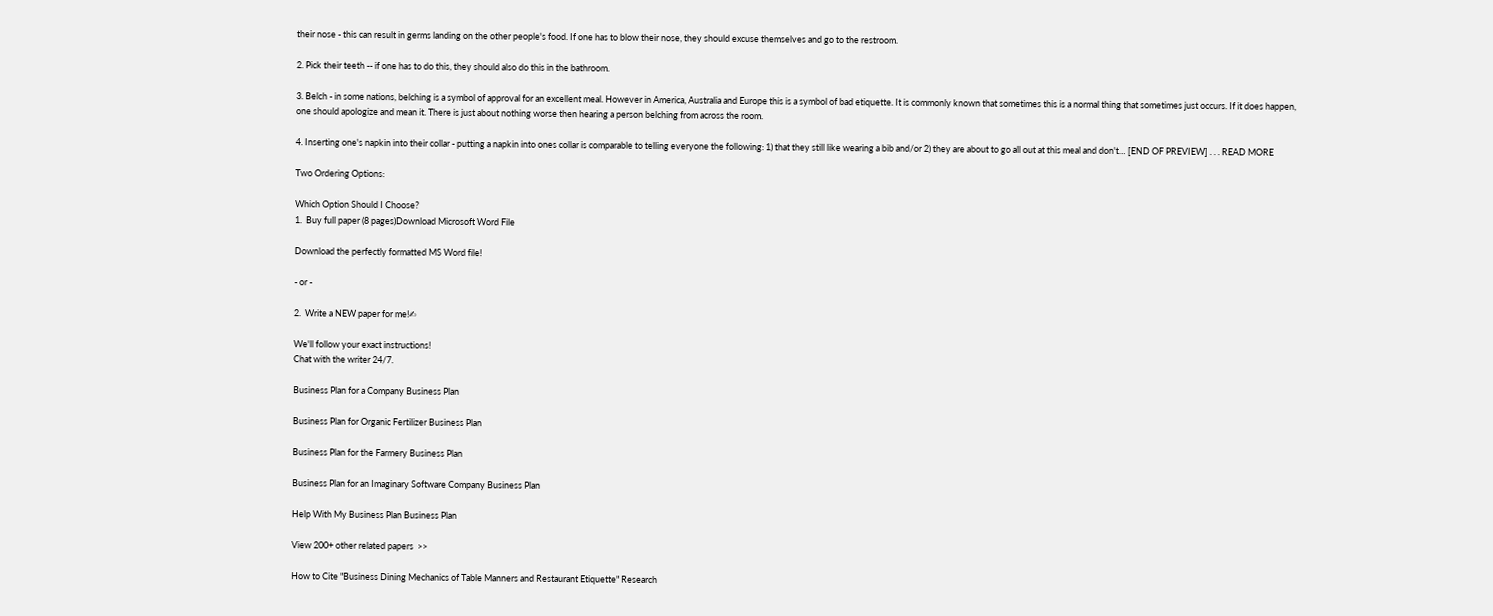their nose - this can result in germs landing on the other people's food. If one has to blow their nose, they should excuse themselves and go to the restroom.

2. Pick their teeth -- if one has to do this, they should also do this in the bathroom.

3. Belch - in some nations, belching is a symbol of approval for an excellent meal. However in America, Australia and Europe this is a symbol of bad etiquette. It is commonly known that sometimes this is a normal thing that sometimes just occurs. If it does happen, one should apologize and mean it. There is just about nothing worse then hearing a person belching from across the room.

4. Inserting one's napkin into their collar - putting a napkin into ones collar is comparable to telling everyone the following: 1) that they still like wearing a bib and/or 2) they are about to go all out at this meal and don't… [END OF PREVIEW] . . . READ MORE

Two Ordering Options:

Which Option Should I Choose?
1.  Buy full paper (8 pages)Download Microsoft Word File

Download the perfectly formatted MS Word file!

- or -

2.  Write a NEW paper for me!✍

We'll follow your exact instructions!
Chat with the writer 24/7.

Business Plan for a Company Business Plan

Business Plan for Organic Fertilizer Business Plan

Business Plan for the Farmery Business Plan

Business Plan for an Imaginary Software Company Business Plan

Help With My Business Plan Business Plan

View 200+ other related papers  >>

How to Cite "Business Dining Mechanics of Table Manners and Restaurant Etiquette" Research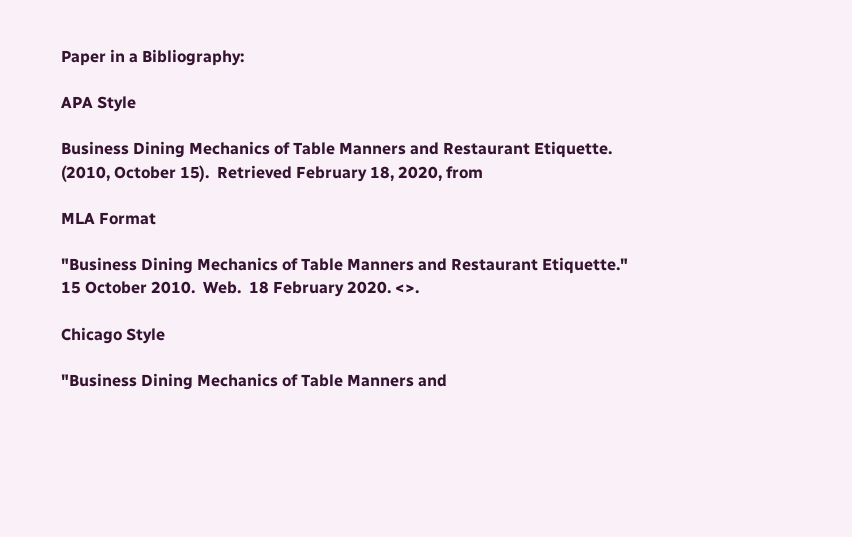Paper in a Bibliography:

APA Style

Business Dining Mechanics of Table Manners and Restaurant Etiquette.  (2010, October 15).  Retrieved February 18, 2020, from

MLA Format

"Business Dining Mechanics of Table Manners and Restaurant Etiquette."  15 October 2010.  Web.  18 February 2020. <>.

Chicago Style

"Business Dining Mechanics of Table Manners and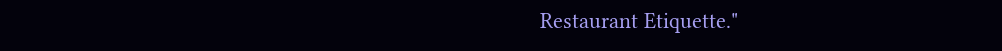Restaurant Etiquette."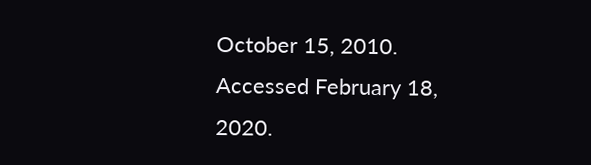October 15, 2010.  Accessed February 18, 2020.